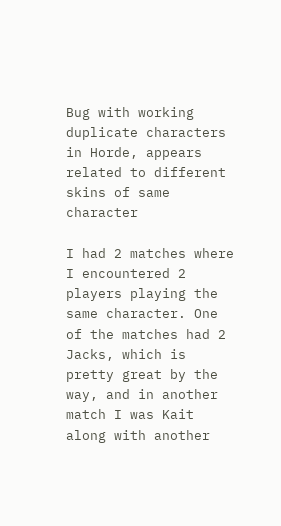Bug with working duplicate characters in Horde, appears related to different skins of same character

I had 2 matches where I encountered 2 players playing the same character. One of the matches had 2 Jacks, which is pretty great by the way, and in another match I was Kait along with another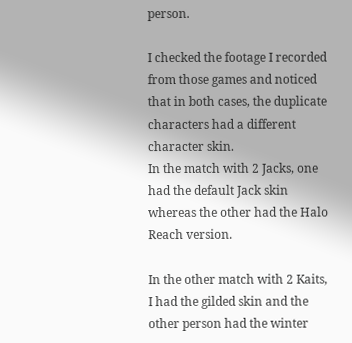person.

I checked the footage I recorded from those games and noticed that in both cases, the duplicate characters had a different character skin.
In the match with 2 Jacks, one had the default Jack skin whereas the other had the Halo Reach version.

In the other match with 2 Kaits, I had the gilded skin and the other person had the winter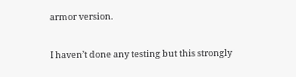armor version.

I haven’t done any testing but this strongly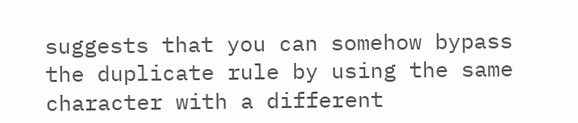suggests that you can somehow bypass the duplicate rule by using the same character with a different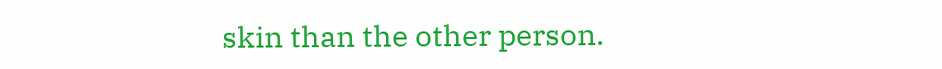skin than the other person.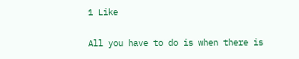1 Like

All you have to do is when there is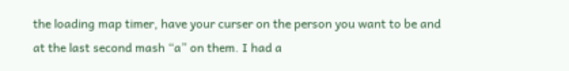the loading map timer, have your curser on the person you want to be and at the last second mash “a” on them. I had a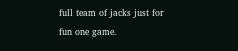full team of jacks just for fun one game.